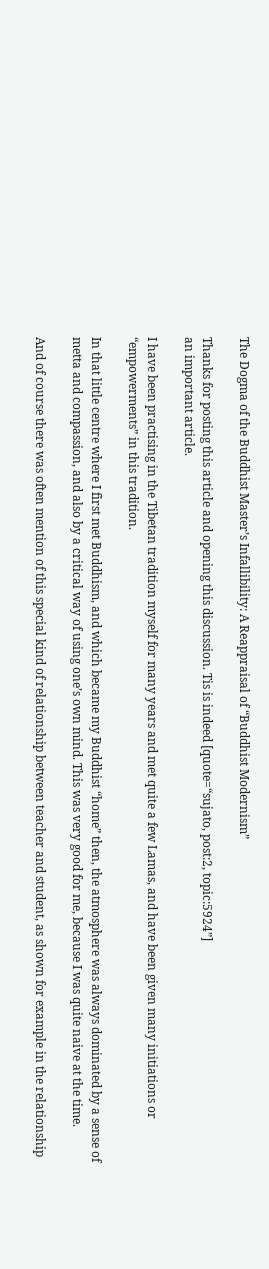The Dogma of the Buddhist Master’s Infallibility: A Reappraisal of “Buddhist Modernism”

Thanks for posting this article and opening this discussion. Tis is indeed [quote=“sujato, post:2, topic:5924”]
an important article.

I have been practising in the Tibetan tradition myself for many years and met quite a few Lamas, and have been given many initiations or “empowerments” in this tradition.

In that little centre where I first met Buddhism, and which became my Buddhist “home” then, the atmosphere was always dominated by a sense of metta and compassion, and also by a critical way of using one’s own mind. This was very good for me, because I was quite naive at the time.

And of course there was often mention of this special kind of relationship between teacher and student, as shown for example in the relationship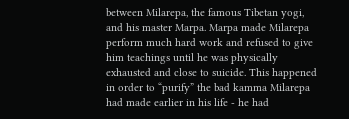between Milarepa, the famous Tibetan yogi, and his master Marpa. Marpa made Milarepa perform much hard work and refused to give him teachings until he was physically exhausted and close to suicide. This happened in order to “purify” the bad kamma Milarepa had made earlier in his life - he had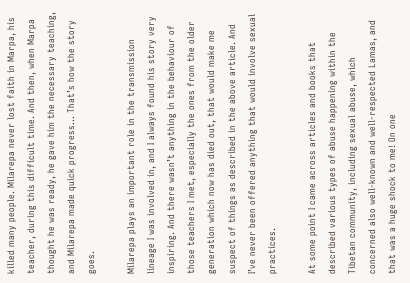killed many people. Milarepa never lost faith in Marpa, his teacher, during this difficult time. And then, when Marpa thought he was ready, he gave him the necessary teaching, and Milarepa made quick progress… That’s how the story goes.

Milarepa plays an important role in the transmission lineage I was involved in, and I always found his story very inspiring. And there wasn’t anything in the behaviour of those teachers I met, especially the ones from the older generation which now has died out, that would make me suspect of things as described in the above article. And I’ve never been offered anything that would involve sexual practices.

At some point I came across articles and books that described various types of abuse happening within the Tibetan community, including sexual abuse, which concerned also well-known and well-respected Lamas, and that was a huge shock to me! On one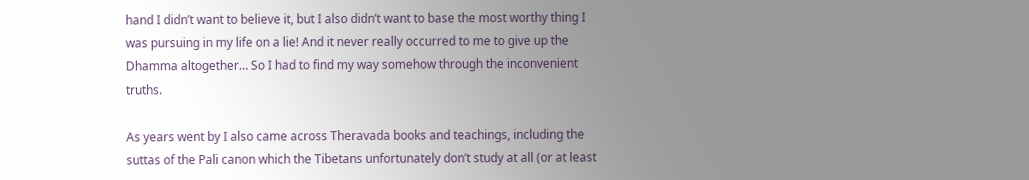hand I didn’t want to believe it, but I also didn’t want to base the most worthy thing I was pursuing in my life on a lie! And it never really occurred to me to give up the Dhamma altogether… So I had to find my way somehow through the inconvenient truths.

As years went by I also came across Theravada books and teachings, including the suttas of the Pali canon which the Tibetans unfortunately don’t study at all (or at least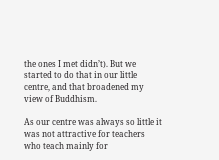the ones I met didn’t). But we started to do that in our little centre, and that broadened my view of Buddhism.

As our centre was always so little it was not attractive for teachers who teach mainly for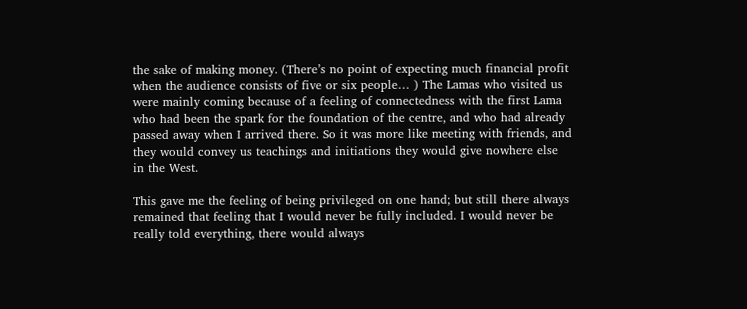the sake of making money. (There’s no point of expecting much financial profit when the audience consists of five or six people… ) The Lamas who visited us were mainly coming because of a feeling of connectedness with the first Lama who had been the spark for the foundation of the centre, and who had already passed away when I arrived there. So it was more like meeting with friends, and they would convey us teachings and initiations they would give nowhere else in the West.

This gave me the feeling of being privileged on one hand; but still there always remained that feeling that I would never be fully included. I would never be really told everything, there would always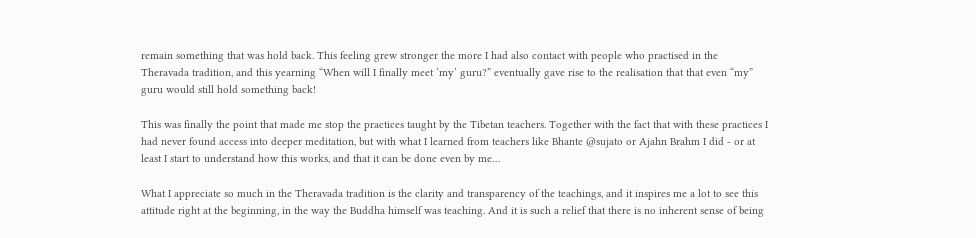remain something that was hold back. This feeling grew stronger the more I had also contact with people who practised in the Theravada tradition, and this yearning “When will I finally meet ‘my’ guru?” eventually gave rise to the realisation that that even “my” guru would still hold something back!

This was finally the point that made me stop the practices taught by the Tibetan teachers. Together with the fact that with these practices I had never found access into deeper meditation, but with what I learned from teachers like Bhante @sujato or Ajahn Brahm I did - or at least I start to understand how this works, and that it can be done even by me…

What I appreciate so much in the Theravada tradition is the clarity and transparency of the teachings, and it inspires me a lot to see this attitude right at the beginning, in the way the Buddha himself was teaching. And it is such a relief that there is no inherent sense of being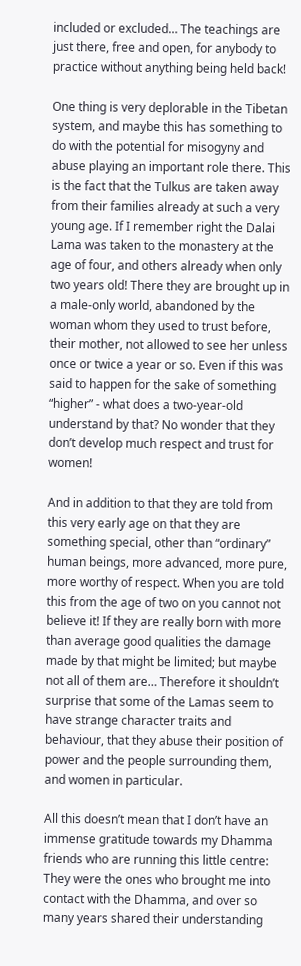included or excluded… The teachings are just there, free and open, for anybody to practice without anything being held back!

One thing is very deplorable in the Tibetan system, and maybe this has something to do with the potential for misogyny and abuse playing an important role there. This is the fact that the Tulkus are taken away from their families already at such a very young age. If I remember right the Dalai Lama was taken to the monastery at the age of four, and others already when only two years old! There they are brought up in a male-only world, abandoned by the woman whom they used to trust before, their mother, not allowed to see her unless once or twice a year or so. Even if this was said to happen for the sake of something “higher” - what does a two-year-old understand by that? No wonder that they don’t develop much respect and trust for women!

And in addition to that they are told from this very early age on that they are something special, other than “ordinary” human beings, more advanced, more pure, more worthy of respect. When you are told this from the age of two on you cannot not believe it! If they are really born with more than average good qualities the damage made by that might be limited; but maybe not all of them are… Therefore it shouldn’t surprise that some of the Lamas seem to have strange character traits and behaviour, that they abuse their position of power and the people surrounding them, and women in particular.

All this doesn’t mean that I don’t have an immense gratitude towards my Dhamma friends who are running this little centre: They were the ones who brought me into contact with the Dhamma, and over so many years shared their understanding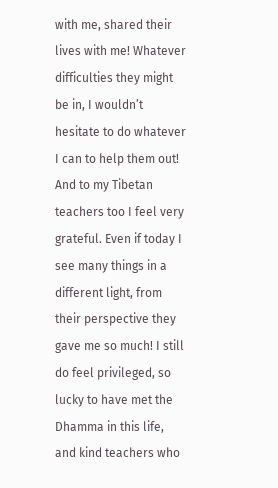with me, shared their lives with me! Whatever difficulties they might be in, I wouldn’t hesitate to do whatever I can to help them out! And to my Tibetan teachers too I feel very grateful. Even if today I see many things in a different light, from their perspective they gave me so much! I still do feel privileged, so lucky to have met the Dhamma in this life, and kind teachers who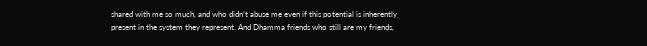shared with me so much, and who didn’t abuse me even if this potential is inherently present in the system they represent. And Dhamma friends who still are my friends,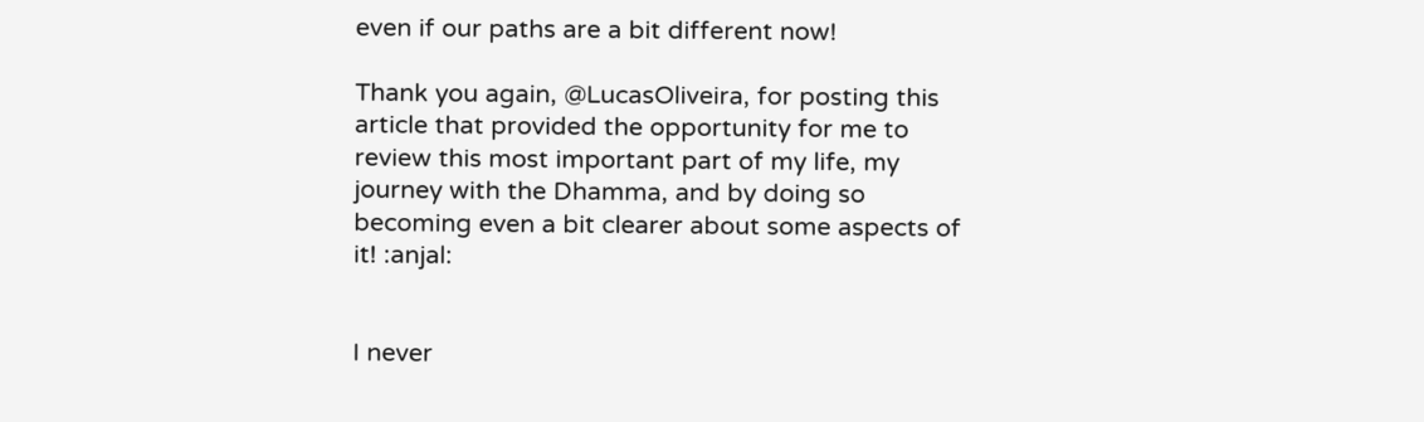even if our paths are a bit different now!

Thank you again, @LucasOliveira, for posting this article that provided the opportunity for me to review this most important part of my life, my journey with the Dhamma, and by doing so becoming even a bit clearer about some aspects of it! :anjal:


I never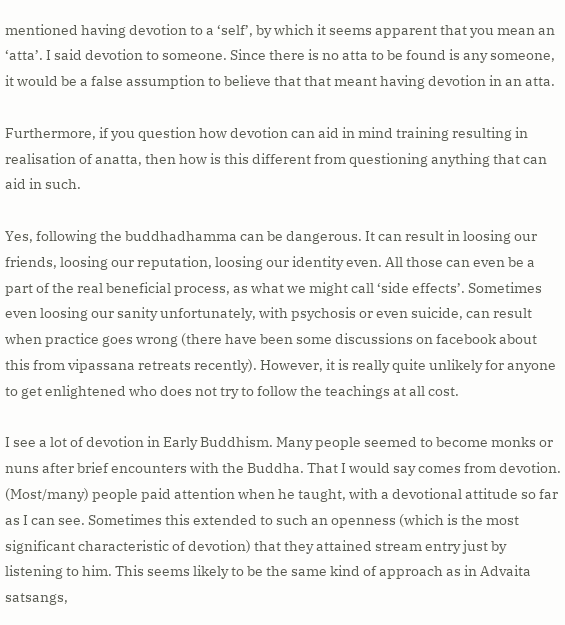mentioned having devotion to a ‘self’, by which it seems apparent that you mean an ‘atta’. I said devotion to someone. Since there is no atta to be found is any someone, it would be a false assumption to believe that that meant having devotion in an atta.

Furthermore, if you question how devotion can aid in mind training resulting in realisation of anatta, then how is this different from questioning anything that can aid in such.

Yes, following the buddhadhamma can be dangerous. It can result in loosing our friends, loosing our reputation, loosing our identity even. All those can even be a part of the real beneficial process, as what we might call ‘side effects’. Sometimes even loosing our sanity unfortunately, with psychosis or even suicide, can result when practice goes wrong (there have been some discussions on facebook about this from vipassana retreats recently). However, it is really quite unlikely for anyone to get enlightened who does not try to follow the teachings at all cost.

I see a lot of devotion in Early Buddhism. Many people seemed to become monks or nuns after brief encounters with the Buddha. That I would say comes from devotion. (Most/many) people paid attention when he taught, with a devotional attitude so far as I can see. Sometimes this extended to such an openness (which is the most significant characteristic of devotion) that they attained stream entry just by listening to him. This seems likely to be the same kind of approach as in Advaita satsangs,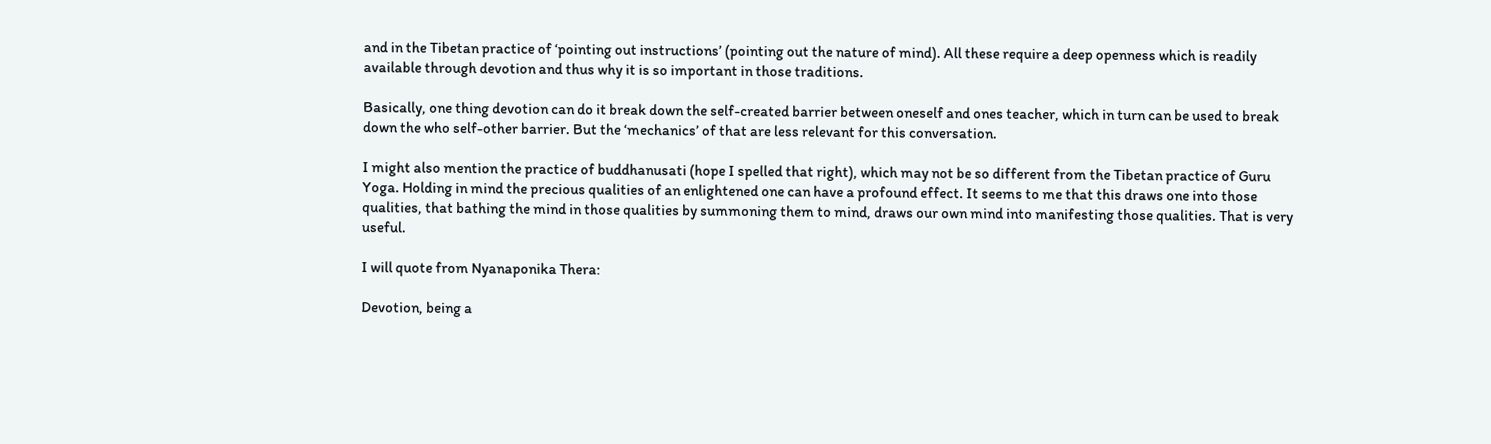and in the Tibetan practice of ‘pointing out instructions’ (pointing out the nature of mind). All these require a deep openness which is readily available through devotion and thus why it is so important in those traditions.

Basically, one thing devotion can do it break down the self-created barrier between oneself and ones teacher, which in turn can be used to break down the who self-other barrier. But the ‘mechanics’ of that are less relevant for this conversation.

I might also mention the practice of buddhanusati (hope I spelled that right), which may not be so different from the Tibetan practice of Guru Yoga. Holding in mind the precious qualities of an enlightened one can have a profound effect. It seems to me that this draws one into those qualities, that bathing the mind in those qualities by summoning them to mind, draws our own mind into manifesting those qualities. That is very useful.

I will quote from Nyanaponika Thera:

Devotion, being a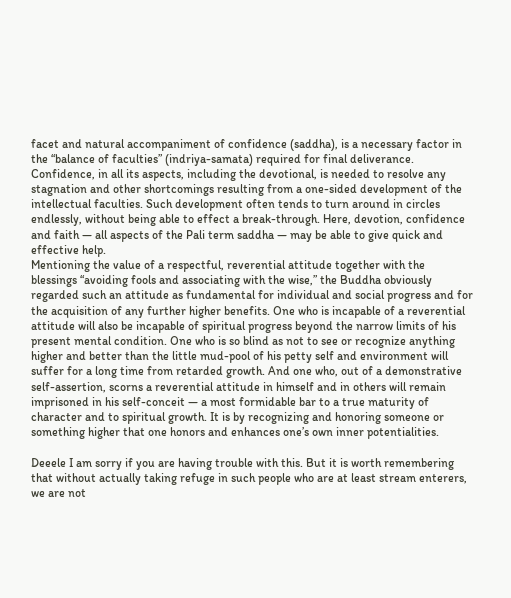facet and natural accompaniment of confidence (saddha), is a necessary factor in the “balance of faculties” (indriya-samata) required for final deliverance. Confidence, in all its aspects, including the devotional, is needed to resolve any stagnation and other shortcomings resulting from a one-sided development of the intellectual faculties. Such development often tends to turn around in circles endlessly, without being able to effect a break-through. Here, devotion, confidence and faith — all aspects of the Pali term saddha — may be able to give quick and effective help.
Mentioning the value of a respectful, reverential attitude together with the blessings “avoiding fools and associating with the wise,” the Buddha obviously regarded such an attitude as fundamental for individual and social progress and for the acquisition of any further higher benefits. One who is incapable of a reverential attitude will also be incapable of spiritual progress beyond the narrow limits of his present mental condition. One who is so blind as not to see or recognize anything higher and better than the little mud-pool of his petty self and environment will suffer for a long time from retarded growth. And one who, out of a demonstrative self-assertion, scorns a reverential attitude in himself and in others will remain imprisoned in his self-conceit — a most formidable bar to a true maturity of character and to spiritual growth. It is by recognizing and honoring someone or something higher that one honors and enhances one’s own inner potentialities.

Deeele I am sorry if you are having trouble with this. But it is worth remembering that without actually taking refuge in such people who are at least stream enterers, we are not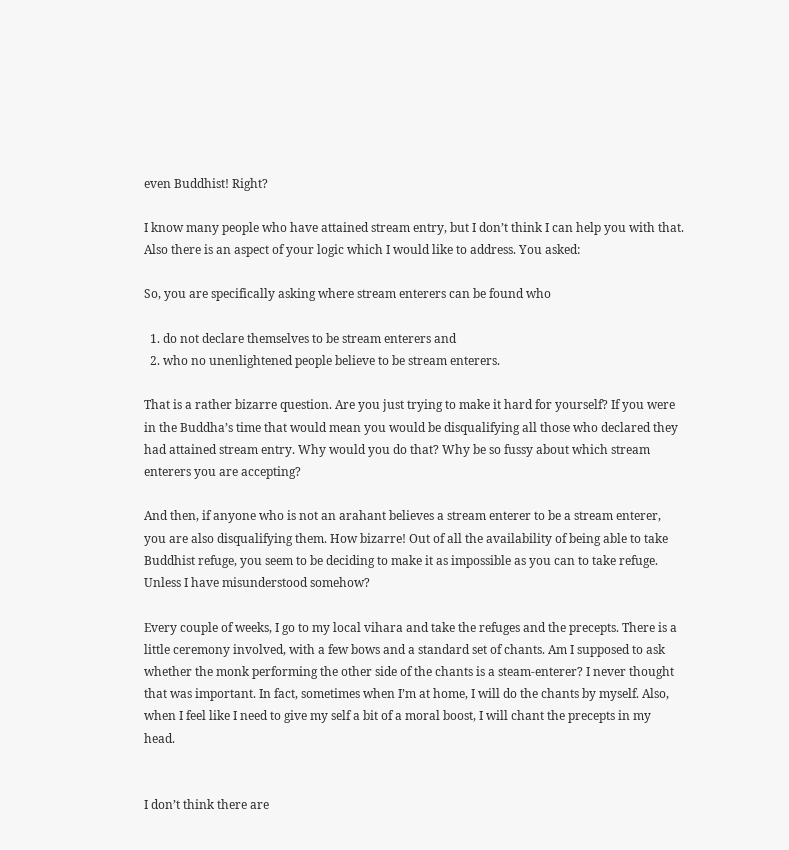even Buddhist! Right?

I know many people who have attained stream entry, but I don’t think I can help you with that. Also there is an aspect of your logic which I would like to address. You asked:

So, you are specifically asking where stream enterers can be found who

  1. do not declare themselves to be stream enterers and
  2. who no unenlightened people believe to be stream enterers.

That is a rather bizarre question. Are you just trying to make it hard for yourself? If you were in the Buddha’s time that would mean you would be disqualifying all those who declared they had attained stream entry. Why would you do that? Why be so fussy about which stream enterers you are accepting?

And then, if anyone who is not an arahant believes a stream enterer to be a stream enterer, you are also disqualifying them. How bizarre! Out of all the availability of being able to take Buddhist refuge, you seem to be deciding to make it as impossible as you can to take refuge. Unless I have misunderstood somehow?

Every couple of weeks, I go to my local vihara and take the refuges and the precepts. There is a little ceremony involved, with a few bows and a standard set of chants. Am I supposed to ask whether the monk performing the other side of the chants is a steam-enterer? I never thought that was important. In fact, sometimes when I’m at home, I will do the chants by myself. Also, when I feel like I need to give my self a bit of a moral boost, I will chant the precepts in my head.


I don’t think there are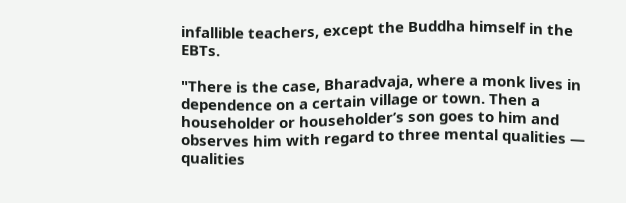infallible teachers, except the Buddha himself in the EBTs.

"There is the case, Bharadvaja, where a monk lives in dependence on a certain village or town. Then a householder or householder’s son goes to him and observes him with regard to three mental qualities — qualities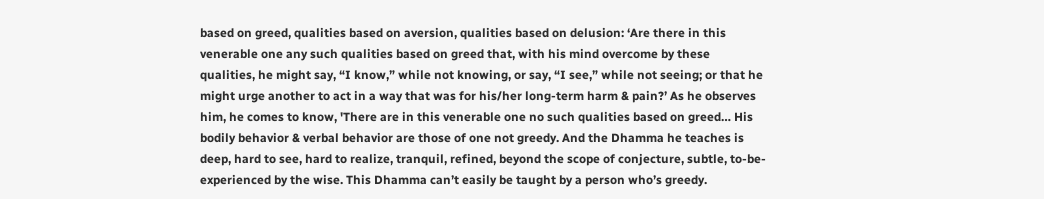based on greed, qualities based on aversion, qualities based on delusion: ‘Are there in this venerable one any such qualities based on greed that, with his mind overcome by these qualities, he might say, “I know,” while not knowing, or say, “I see,” while not seeing; or that he might urge another to act in a way that was for his/her long-term harm & pain?’ As he observes him, he comes to know, 'There are in this venerable one no such qualities based on greed… His bodily behavior & verbal behavior are those of one not greedy. And the Dhamma he teaches is deep, hard to see, hard to realize, tranquil, refined, beyond the scope of conjecture, subtle, to-be-experienced by the wise. This Dhamma can’t easily be taught by a person who’s greedy.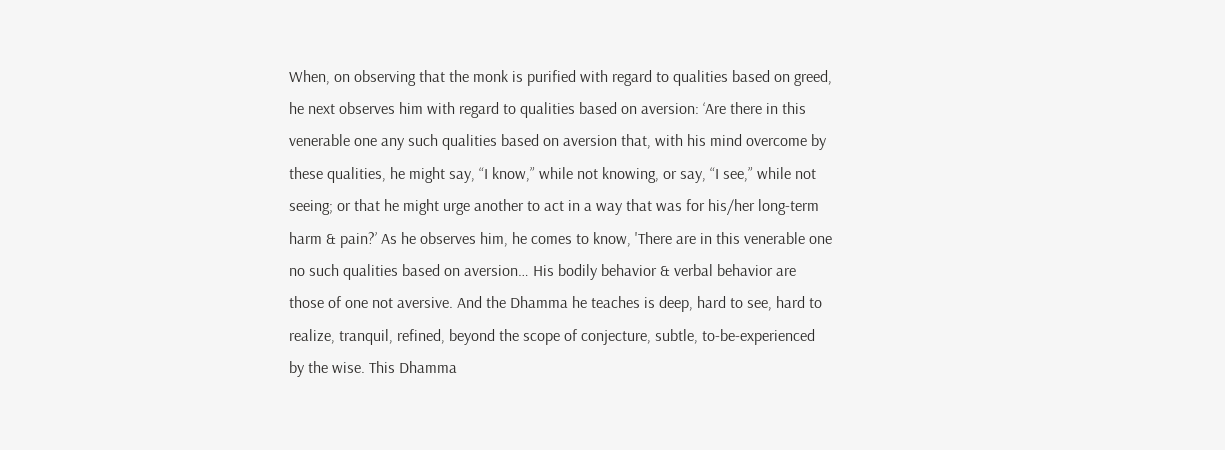When, on observing that the monk is purified with regard to qualities based on greed, he next observes him with regard to qualities based on aversion: ‘Are there in this venerable one any such qualities based on aversion that, with his mind overcome by these qualities, he might say, “I know,” while not knowing, or say, “I see,” while not seeing; or that he might urge another to act in a way that was for his/her long-term harm & pain?’ As he observes him, he comes to know, 'There are in this venerable one no such qualities based on aversion… His bodily behavior & verbal behavior are those of one not aversive. And the Dhamma he teaches is deep, hard to see, hard to realize, tranquil, refined, beyond the scope of conjecture, subtle, to-be-experienced by the wise. This Dhamma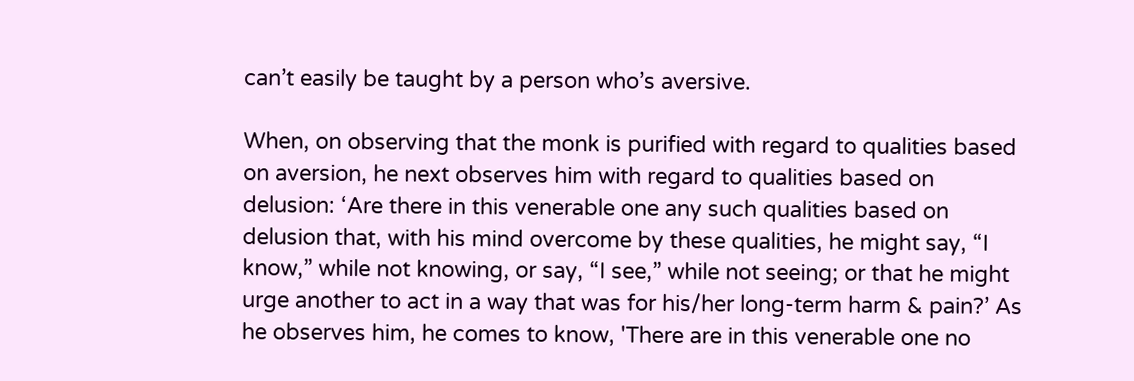can’t easily be taught by a person who’s aversive.

When, on observing that the monk is purified with regard to qualities based on aversion, he next observes him with regard to qualities based on delusion: ‘Are there in this venerable one any such qualities based on delusion that, with his mind overcome by these qualities, he might say, “I know,” while not knowing, or say, “I see,” while not seeing; or that he might urge another to act in a way that was for his/her long-term harm & pain?’ As he observes him, he comes to know, 'There are in this venerable one no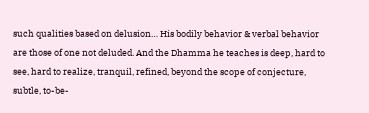such qualities based on delusion… His bodily behavior & verbal behavior are those of one not deluded. And the Dhamma he teaches is deep, hard to see, hard to realize, tranquil, refined, beyond the scope of conjecture, subtle, to-be-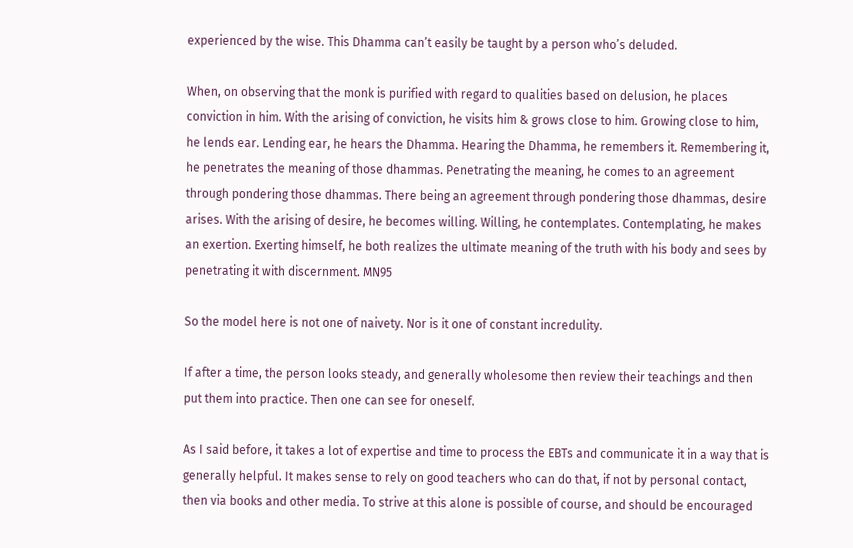experienced by the wise. This Dhamma can’t easily be taught by a person who’s deluded.

When, on observing that the monk is purified with regard to qualities based on delusion, he places conviction in him. With the arising of conviction, he visits him & grows close to him. Growing close to him, he lends ear. Lending ear, he hears the Dhamma. Hearing the Dhamma, he remembers it. Remembering it, he penetrates the meaning of those dhammas. Penetrating the meaning, he comes to an agreement through pondering those dhammas. There being an agreement through pondering those dhammas, desire arises. With the arising of desire, he becomes willing. Willing, he contemplates. Contemplating, he makes an exertion. Exerting himself, he both realizes the ultimate meaning of the truth with his body and sees by penetrating it with discernment. MN95

So the model here is not one of naivety. Nor is it one of constant incredulity.

If after a time, the person looks steady, and generally wholesome then review their teachings and then put them into practice. Then one can see for oneself.

As I said before, it takes a lot of expertise and time to process the EBTs and communicate it in a way that is generally helpful. It makes sense to rely on good teachers who can do that, if not by personal contact, then via books and other media. To strive at this alone is possible of course, and should be encouraged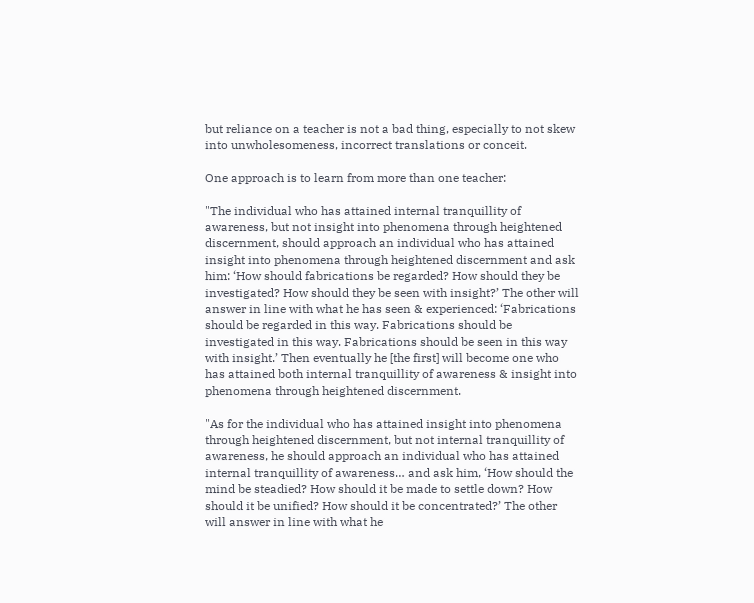but reliance on a teacher is not a bad thing, especially to not skew into unwholesomeness, incorrect translations or conceit.

One approach is to learn from more than one teacher:

"The individual who has attained internal tranquillity of awareness, but not insight into phenomena through heightened discernment, should approach an individual who has attained insight into phenomena through heightened discernment and ask him: ‘How should fabrications be regarded? How should they be investigated? How should they be seen with insight?’ The other will answer in line with what he has seen & experienced: ‘Fabrications should be regarded in this way. Fabrications should be investigated in this way. Fabrications should be seen in this way with insight.’ Then eventually he [the first] will become one who has attained both internal tranquillity of awareness & insight into phenomena through heightened discernment.

"As for the individual who has attained insight into phenomena through heightened discernment, but not internal tranquillity of awareness, he should approach an individual who has attained internal tranquillity of awareness… and ask him, ‘How should the mind be steadied? How should it be made to settle down? How should it be unified? How should it be concentrated?’ The other will answer in line with what he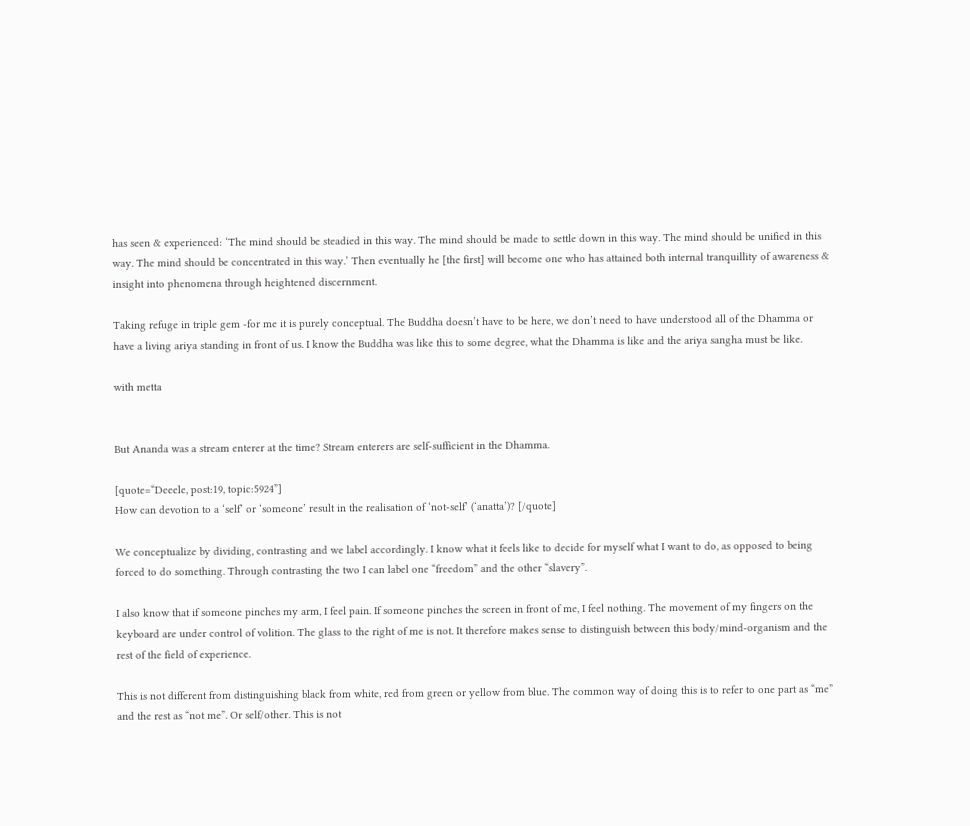has seen & experienced: ‘The mind should be steadied in this way. The mind should be made to settle down in this way. The mind should be unified in this way. The mind should be concentrated in this way.’ Then eventually he [the first] will become one who has attained both internal tranquillity of awareness & insight into phenomena through heightened discernment.

Taking refuge in triple gem -for me it is purely conceptual. The Buddha doesn’t have to be here, we don’t need to have understood all of the Dhamma or have a living ariya standing in front of us. I know the Buddha was like this to some degree, what the Dhamma is like and the ariya sangha must be like.

with metta


But Ananda was a stream enterer at the time? Stream enterers are self-sufficient in the Dhamma.

[quote=“Deeele, post:19, topic:5924”]
How can devotion to a ‘self’ or ‘someone’ result in the realisation of ‘not-self’ (‘anatta’)? [/quote]

We conceptualize by dividing, contrasting and we label accordingly. I know what it feels like to decide for myself what I want to do, as opposed to being forced to do something. Through contrasting the two I can label one “freedom” and the other “slavery”.

I also know that if someone pinches my arm, I feel pain. If someone pinches the screen in front of me, I feel nothing. The movement of my fingers on the keyboard are under control of volition. The glass to the right of me is not. It therefore makes sense to distinguish between this body/mind-organism and the rest of the field of experience.

This is not different from distinguishing black from white, red from green or yellow from blue. The common way of doing this is to refer to one part as “me” and the rest as “not me”. Or self/other. This is not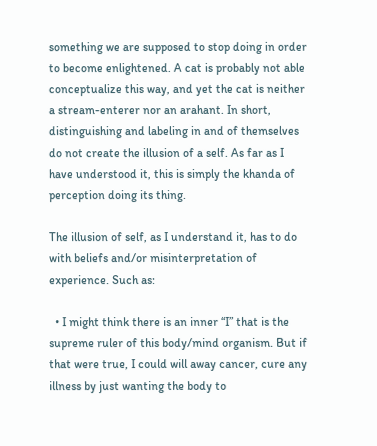something we are supposed to stop doing in order to become enlightened. A cat is probably not able conceptualize this way, and yet the cat is neither a stream-enterer nor an arahant. In short, distinguishing and labeling in and of themselves do not create the illusion of a self. As far as I have understood it, this is simply the khanda of perception doing its thing.

The illusion of self, as I understand it, has to do with beliefs and/or misinterpretation of experience. Such as:

  • I might think there is an inner “I” that is the supreme ruler of this body/mind organism. But if that were true, I could will away cancer, cure any illness by just wanting the body to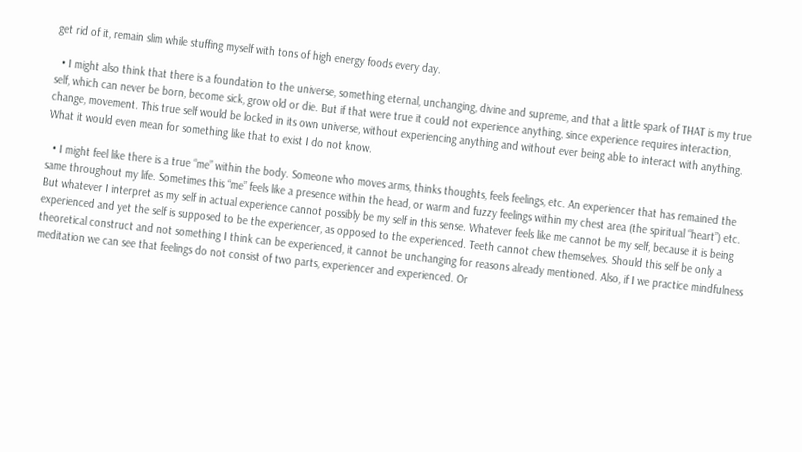get rid of it, remain slim while stuffing myself with tons of high energy foods every day.

  • I might also think that there is a foundation to the universe, something eternal, unchanging, divine and supreme, and that a little spark of THAT is my true self, which can never be born, become sick, grow old or die. But if that were true it could not experience anything, since experience requires interaction, change, movement. This true self would be locked in its own universe, without experiencing anything and without ever being able to interact with anything. What it would even mean for something like that to exist I do not know.

  • I might feel like there is a true “me” within the body. Someone who moves arms, thinks thoughts, feels feelings, etc. An experiencer that has remained the same throughout my life. Sometimes this “me” feels like a presence within the head, or warm and fuzzy feelings within my chest area (the spiritual “heart”) etc. But whatever I interpret as my self in actual experience cannot possibly be my self in this sense. Whatever feels like me cannot be my self, because it is being experienced and yet the self is supposed to be the experiencer, as opposed to the experienced. Teeth cannot chew themselves. Should this self be only a theoretical construct and not something I think can be experienced, it cannot be unchanging for reasons already mentioned. Also, if I we practice mindfulness meditation we can see that feelings do not consist of two parts, experiencer and experienced. Or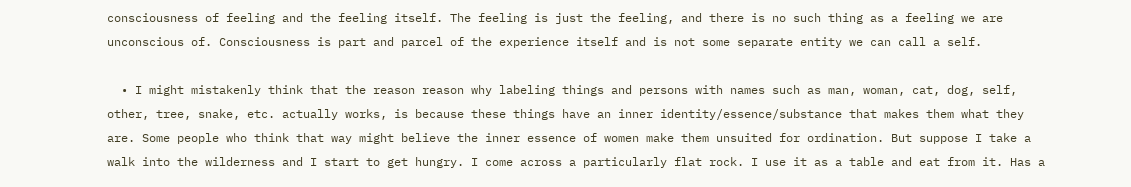consciousness of feeling and the feeling itself. The feeling is just the feeling, and there is no such thing as a feeling we are unconscious of. Consciousness is part and parcel of the experience itself and is not some separate entity we can call a self.

  • I might mistakenly think that the reason reason why labeling things and persons with names such as man, woman, cat, dog, self, other, tree, snake, etc. actually works, is because these things have an inner identity/essence/substance that makes them what they are. Some people who think that way might believe the inner essence of women make them unsuited for ordination. But suppose I take a walk into the wilderness and I start to get hungry. I come across a particularly flat rock. I use it as a table and eat from it. Has a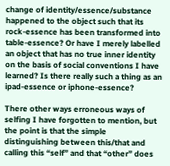change of identity/essence/substance happened to the object such that its rock-essence has been transformed into table-essence? Or have I merely labelled an object that has no true inner identity on the basis of social conventions I have learned? Is there really such a thing as an ipad-essence or iphone-essence?

There other ways erroneous ways of selfing I have forgotten to mention, but the point is that the simple distinguishing between this/that and calling this “self” and that “other” does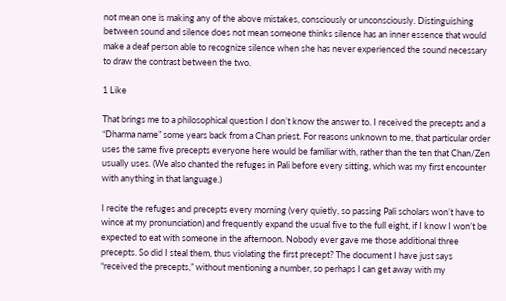not mean one is making any of the above mistakes, consciously or unconsciously. Distinguishing between sound and silence does not mean someone thinks silence has an inner essence that would make a deaf person able to recognize silence when she has never experienced the sound necessary to draw the contrast between the two.

1 Like

That brings me to a philosophical question I don’t know the answer to. I received the precepts and a “Dharma name” some years back from a Chan priest. For reasons unknown to me, that particular order uses the same five precepts everyone here would be familiar with, rather than the ten that Chan/Zen usually uses. (We also chanted the refuges in Pali before every sitting, which was my first encounter with anything in that language.)

I recite the refuges and precepts every morning (very quietly, so passing Pali scholars won’t have to wince at my pronunciation) and frequently expand the usual five to the full eight, if I know I won’t be expected to eat with someone in the afternoon. Nobody ever gave me those additional three precepts. So did I steal them, thus violating the first precept? The document I have just says “received the precepts,” without mentioning a number, so perhaps I can get away with my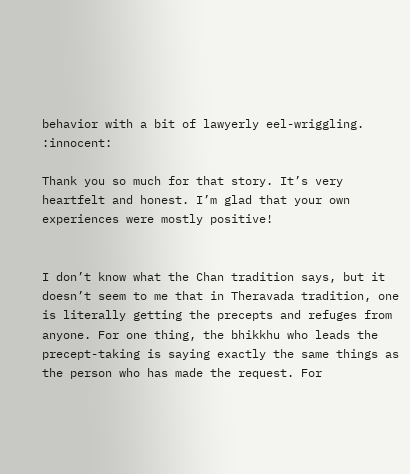behavior with a bit of lawyerly eel-wriggling. :innocent:

Thank you so much for that story. It’s very heartfelt and honest. I’m glad that your own experiences were mostly positive!


I don’t know what the Chan tradition says, but it doesn’t seem to me that in Theravada tradition, one is literally getting the precepts and refuges from anyone. For one thing, the bhikkhu who leads the precept-taking is saying exactly the same things as the person who has made the request. For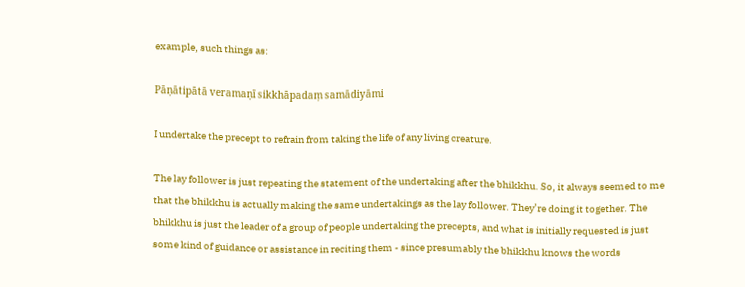example, such things as:

Pāṇātipātā veramaṇī sikkhāpadaṃ samādiyāmi

I undertake the precept to refrain from taking the life of any living creature.

The lay follower is just repeating the statement of the undertaking after the bhikkhu. So, it always seemed to me that the bhikkhu is actually making the same undertakings as the lay follower. They’re doing it together. The bhikkhu is just the leader of a group of people undertaking the precepts, and what is initially requested is just some kind of guidance or assistance in reciting them - since presumably the bhikkhu knows the words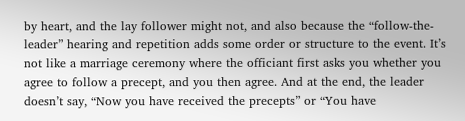by heart, and the lay follower might not, and also because the “follow-the-leader” hearing and repetition adds some order or structure to the event. It’s not like a marriage ceremony where the officiant first asks you whether you agree to follow a precept, and you then agree. And at the end, the leader doesn’t say, “Now you have received the precepts” or “You have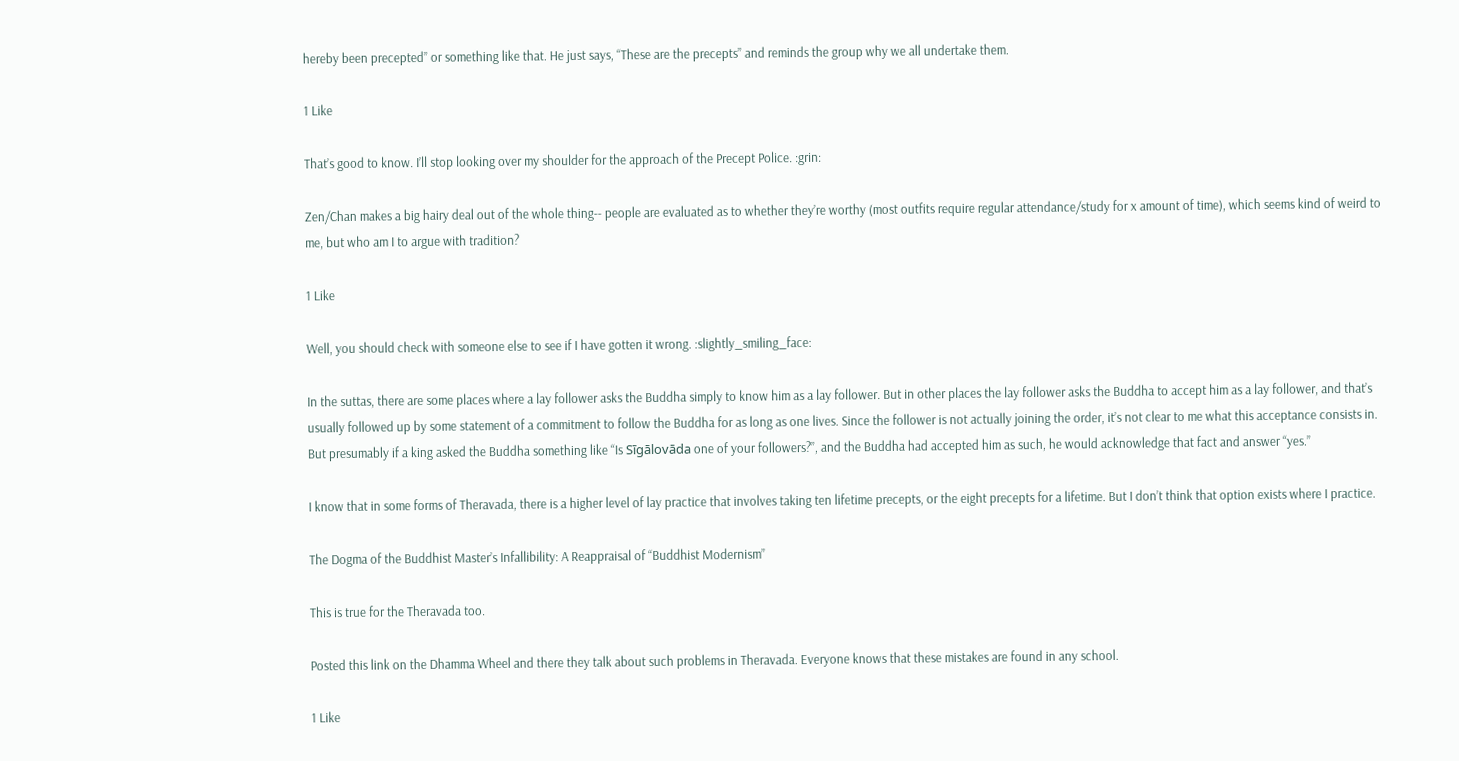hereby been precepted” or something like that. He just says, “These are the precepts” and reminds the group why we all undertake them.

1 Like

That’s good to know. I’ll stop looking over my shoulder for the approach of the Precept Police. :grin:

Zen/Chan makes a big hairy deal out of the whole thing-- people are evaluated as to whether they’re worthy (most outfits require regular attendance/study for x amount of time), which seems kind of weird to me, but who am I to argue with tradition?

1 Like

Well, you should check with someone else to see if I have gotten it wrong. :slightly_smiling_face:

In the suttas, there are some places where a lay follower asks the Buddha simply to know him as a lay follower. But in other places the lay follower asks the Buddha to accept him as a lay follower, and that’s usually followed up by some statement of a commitment to follow the Buddha for as long as one lives. Since the follower is not actually joining the order, it’s not clear to me what this acceptance consists in. But presumably if a king asked the Buddha something like “Is Sīgālovāda one of your followers?”, and the Buddha had accepted him as such, he would acknowledge that fact and answer “yes.”

I know that in some forms of Theravada, there is a higher level of lay practice that involves taking ten lifetime precepts, or the eight precepts for a lifetime. But I don’t think that option exists where I practice.

The Dogma of the Buddhist Master’s Infallibility: A Reappraisal of “Buddhist Modernism”

This is true for the Theravada too.

Posted this link on the Dhamma Wheel and there they talk about such problems in Theravada. Everyone knows that these mistakes are found in any school.

1 Like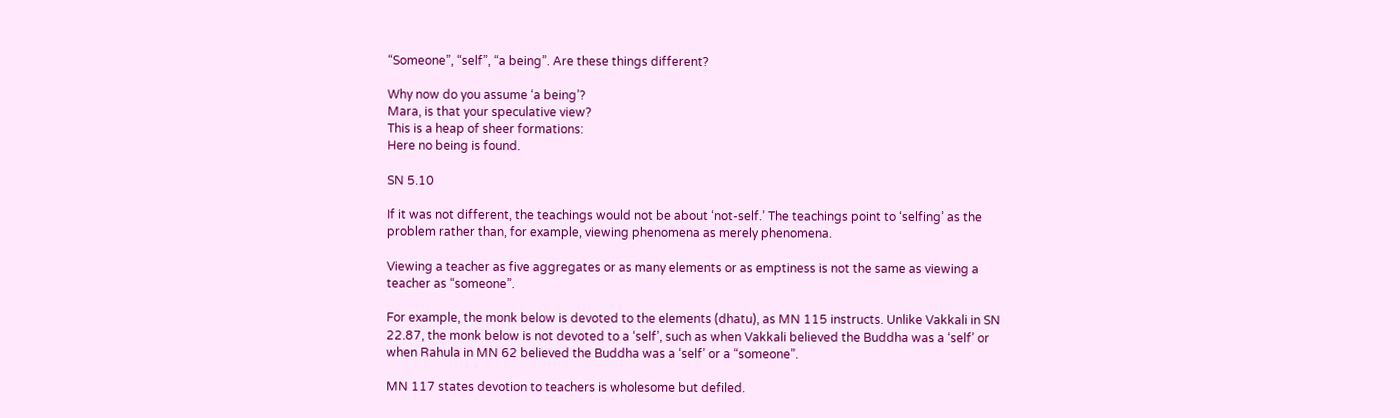“Someone”, “self”, “a being”. Are these things different?

Why now do you assume ‘a being’?
Mara, is that your speculative view?
This is a heap of sheer formations:
Here no being is found.

SN 5.10

If it was not different, the teachings would not be about ‘not-self.’ The teachings point to ‘selfing’ as the problem rather than, for example, viewing phenomena as merely phenomena.

Viewing a teacher as five aggregates or as many elements or as emptiness is not the same as viewing a teacher as “someone”.

For example, the monk below is devoted to the elements (dhatu), as MN 115 instructs. Unlike Vakkali in SN 22.87, the monk below is not devoted to a ‘self’, such as when Vakkali believed the Buddha was a ‘self’ or when Rahula in MN 62 believed the Buddha was a ‘self’ or a “someone”.

MN 117 states devotion to teachers is wholesome but defiled.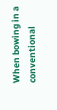When bowing in a conventional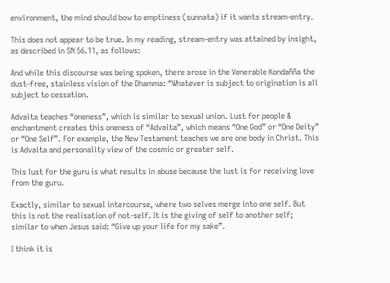environment, the mind should bow to emptiness (sunnata) if it wants stream-entry.

This does not appear to be true. In my reading, stream-entry was attained by insight, as described in SN 56.11, as follows:

And while this discourse was being spoken, there arose in the Venerable Kondañña the dust-free, stainless vision of the Dhamma: “Whatever is subject to origination is all subject to cessation.

Advaita teaches “oneness”, which is similar to sexual union. Lust for people & enchantment creates this oneness of “Advaita”, which means “One God” or “One Deity” or “One Self”. For example, the New Testament teaches we are one body in Christ. This is Advaita and personality view of the cosmic or greater self.

This lust for the guru is what results in abuse because the lust is for receiving love from the guru.

Exactly, similar to sexual intercourse, where two selves merge into one self. But this is not the realisation of not-self. It is the giving of self to another self; similar to when Jesus said: “Give up your life for my sake”.

I think it is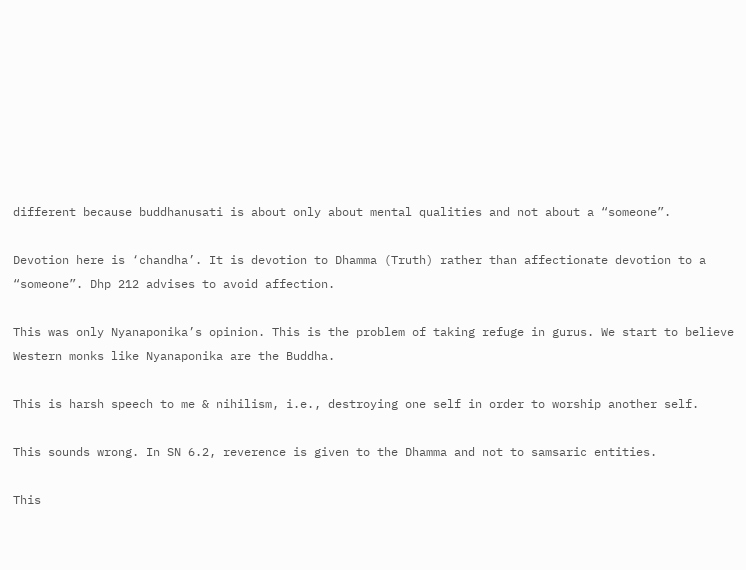different because buddhanusati is about only about mental qualities and not about a “someone”.

Devotion here is ‘chandha’. It is devotion to Dhamma (Truth) rather than affectionate devotion to a “someone”. Dhp 212 advises to avoid affection.

This was only Nyanaponika’s opinion. This is the problem of taking refuge in gurus. We start to believe Western monks like Nyanaponika are the Buddha.

This is harsh speech to me & nihilism, i.e., destroying one self in order to worship another self.

This sounds wrong. In SN 6.2, reverence is given to the Dhamma and not to samsaric entities.

This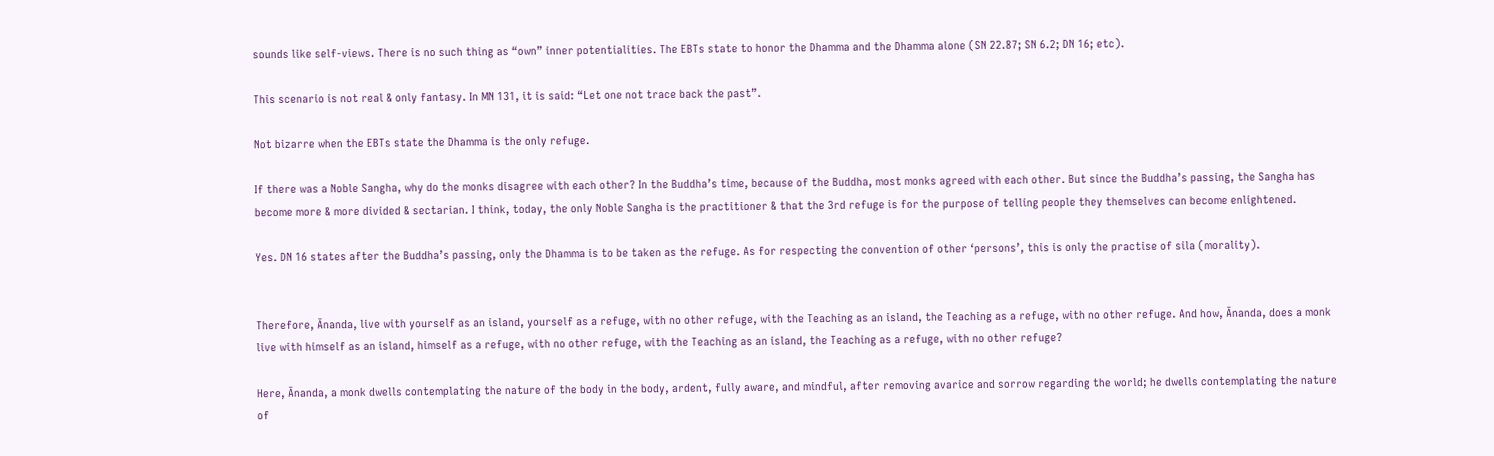sounds like self-views. There is no such thing as “own” inner potentialities. The EBTs state to honor the Dhamma and the Dhamma alone (SN 22.87; SN 6.2; DN 16; etc).

This scenario is not real & only fantasy. In MN 131, it is said: “Let one not trace back the past”.

Not bizarre when the EBTs state the Dhamma is the only refuge.

If there was a Noble Sangha, why do the monks disagree with each other? In the Buddha’s time, because of the Buddha, most monks agreed with each other. But since the Buddha’s passing, the Sangha has become more & more divided & sectarian. I think, today, the only Noble Sangha is the practitioner & that the 3rd refuge is for the purpose of telling people they themselves can become enlightened.

Yes. DN 16 states after the Buddha’s passing, only the Dhamma is to be taken as the refuge. As for respecting the convention of other ‘persons’, this is only the practise of sila (morality).


Therefore, Ānanda, live with yourself as an island, yourself as a refuge, with no other refuge, with the Teaching as an island, the Teaching as a refuge, with no other refuge. And how, Ānanda, does a monk live with himself as an island, himself as a refuge, with no other refuge, with the Teaching as an island, the Teaching as a refuge, with no other refuge?

Here, Ānanda, a monk dwells contemplating the nature of the body in the body, ardent, fully aware, and mindful, after removing avarice and sorrow regarding the world; he dwells contemplating the nature of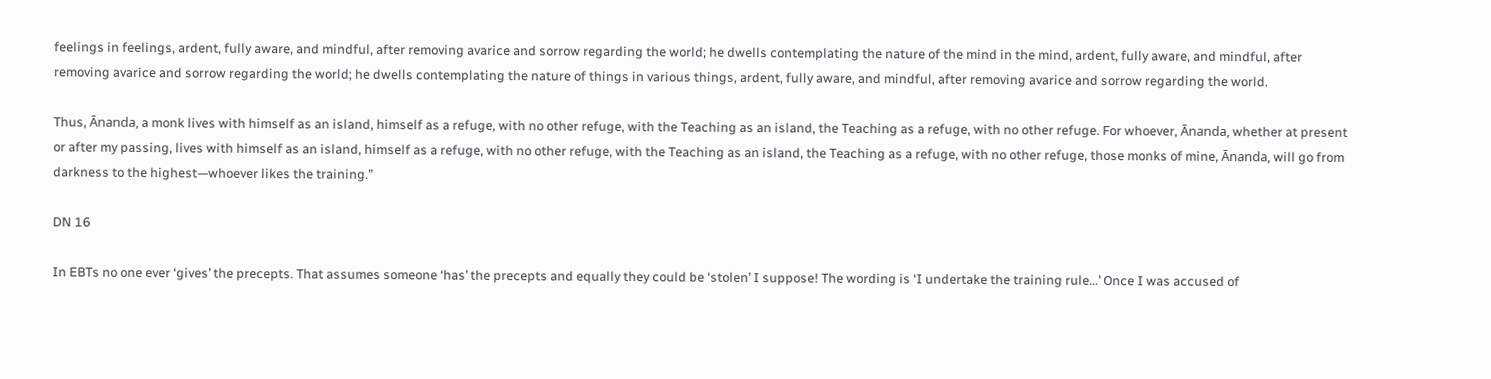feelings in feelings, ardent, fully aware, and mindful, after removing avarice and sorrow regarding the world; he dwells contemplating the nature of the mind in the mind, ardent, fully aware, and mindful, after removing avarice and sorrow regarding the world; he dwells contemplating the nature of things in various things, ardent, fully aware, and mindful, after removing avarice and sorrow regarding the world.

Thus, Ānanda, a monk lives with himself as an island, himself as a refuge, with no other refuge, with the Teaching as an island, the Teaching as a refuge, with no other refuge. For whoever, Ānanda, whether at present or after my passing, lives with himself as an island, himself as a refuge, with no other refuge, with the Teaching as an island, the Teaching as a refuge, with no other refuge, those monks of mine, Ānanda, will go from darkness to the highest—whoever likes the training.”

DN 16

In EBTs no one ever ‘gives’ the precepts. That assumes someone ‘has’ the precepts and equally they could be ‘stolen’ I suppose! The wording is ‘I undertake the training rule…’ Once I was accused of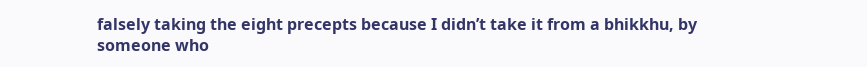falsely taking the eight precepts because I didn’t take it from a bhikkhu, by someone who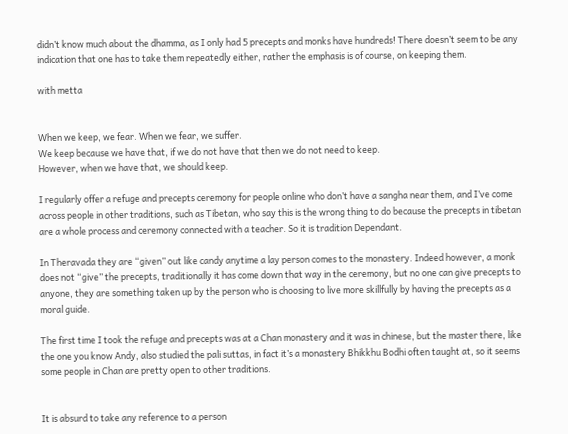didn’t know much about the dhamma, as I only had 5 precepts and monks have hundreds! There doesn’t seem to be any indication that one has to take them repeatedly either, rather the emphasis is of course, on keeping them.

with metta


When we keep, we fear. When we fear, we suffer.
We keep because we have that, if we do not have that then we do not need to keep.
However, when we have that, we should keep.

I regularly offer a refuge and precepts ceremony for people online who don’t have a sangha near them, and I’ve come across people in other traditions, such as Tibetan, who say this is the wrong thing to do because the precepts in tibetan are a whole process and ceremony connected with a teacher. So it is tradition Dependant.

In Theravada they are “given” out like candy anytime a lay person comes to the monastery. Indeed however, a monk does not “give” the precepts, traditionally it has come down that way in the ceremony, but no one can give precepts to anyone, they are something taken up by the person who is choosing to live more skillfully by having the precepts as a moral guide.

The first time I took the refuge and precepts was at a Chan monastery and it was in chinese, but the master there, like the one you know Andy, also studied the pali suttas, in fact it’s a monastery Bhikkhu Bodhi often taught at, so it seems some people in Chan are pretty open to other traditions.


It is absurd to take any reference to a person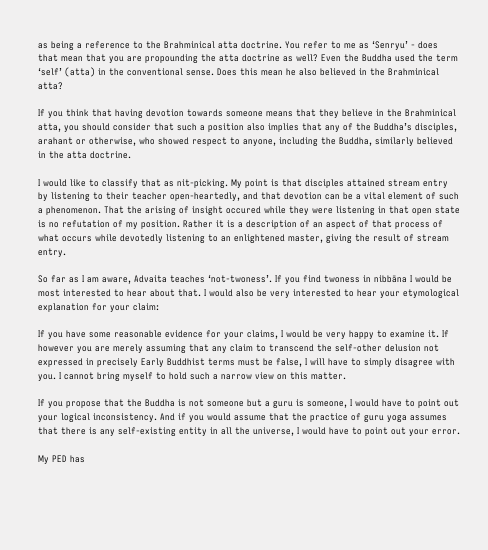as being a reference to the Brahminical atta doctrine. You refer to me as ‘Senryu’ - does that mean that you are propounding the atta doctrine as well? Even the Buddha used the term ‘self’ (atta) in the conventional sense. Does this mean he also believed in the Brahminical atta?

If you think that having devotion towards someone means that they believe in the Brahminical atta, you should consider that such a position also implies that any of the Buddha’s disciples, arahant or otherwise, who showed respect to anyone, including the Buddha, similarly believed in the atta doctrine.

I would like to classify that as nit-picking. My point is that disciples attained stream entry by listening to their teacher open-heartedly, and that devotion can be a vital element of such a phenomenon. That the arising of insight occured while they were listening in that open state is no refutation of my position. Rather it is a description of an aspect of that process of what occurs while devotedly listening to an enlightened master, giving the result of stream entry.

So far as I am aware, Advaita teaches ‘not-twoness’. If you find twoness in nibbāna I would be most interested to hear about that. I would also be very interested to hear your etymological explanation for your claim:

If you have some reasonable evidence for your claims, I would be very happy to examine it. If however you are merely assuming that any claim to transcend the self-other delusion not expressed in precisely Early Buddhist terms must be false, I will have to simply disagree with you. I cannot bring myself to hold such a narrow view on this matter.

If you propose that the Buddha is not someone but a guru is someone, I would have to point out your logical inconsistency. And if you would assume that the practice of guru yoga assumes that there is any self-existing entity in all the universe, I would have to point out your error.

My PED has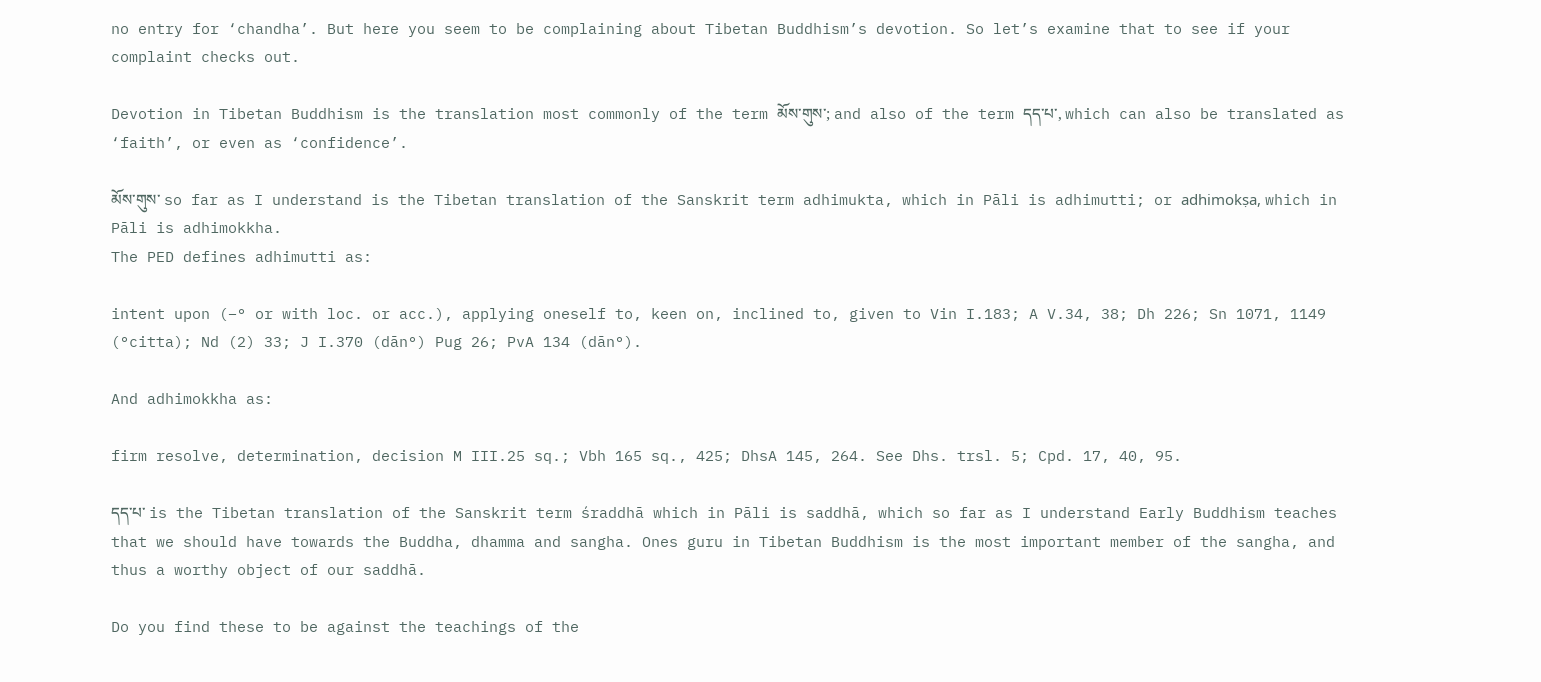no entry for ‘chandha’. But here you seem to be complaining about Tibetan Buddhism’s devotion. So let’s examine that to see if your complaint checks out.

Devotion in Tibetan Buddhism is the translation most commonly of the term མོས་གུས་; and also of the term དད་པ་, which can also be translated as ‘faith’, or even as ‘confidence’.

མོས་གུས་ so far as I understand is the Tibetan translation of the Sanskrit term adhimukta, which in Pāli is adhimutti; or adhimokṣa, which in Pāli is adhimokkha.
The PED defines adhimutti as:

intent upon (–° or with loc. or acc.), applying oneself to, keen on, inclined to, given to Vin I.183; A V.34, 38; Dh 226; Sn 1071, 1149 (°citta); Nd (2) 33; J I.370 (dān°) Pug 26; PvA 134 (dān°).

And adhimokkha as:

firm resolve, determination, decision M III.25 sq.; Vbh 165 sq., 425; DhsA 145, 264. See Dhs. trsl. 5; Cpd. 17, 40, 95.

དད་པ་ is the Tibetan translation of the Sanskrit term śraddhā which in Pāli is saddhā, which so far as I understand Early Buddhism teaches that we should have towards the Buddha, dhamma and sangha. Ones guru in Tibetan Buddhism is the most important member of the sangha, and thus a worthy object of our saddhā.

Do you find these to be against the teachings of the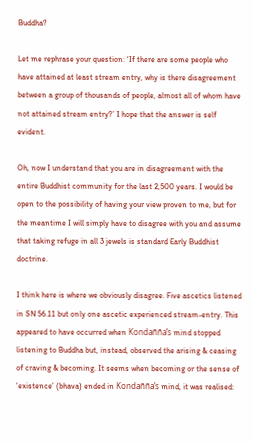Buddha?

Let me rephrase your question: ‘If there are some people who have attained at least stream entry, why is there disagreement between a group of thousands of people, almost all of whom have not attained stream entry?’ I hope that the answer is self evident.

Oh, now I understand that you are in disagreement with the entire Buddhist community for the last 2,500 years. I would be open to the possibility of having your view proven to me, but for the meantime I will simply have to disagree with you and assume that taking refuge in all 3 jewels is standard Early Buddhist doctrine.

I think here is where we obviously disagree. Five ascetics listened in SN 56.11 but only one ascetic experienced stream-entry. This appeared to have occurred when Kondañña’s mind stopped listening to Buddha but, instead, observed the arising & ceasing of craving & becoming. It seems when becoming or the sense of ‘existence’ (bhava) ended in Kondañña’s mind, it was realised: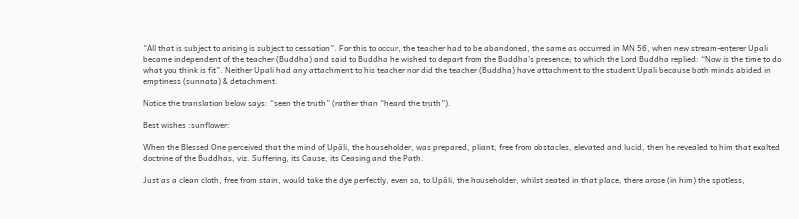“All that is subject to arising is subject to cessation”. For this to occur, the teacher had to be abandoned, the same as occurred in MN 56, when new stream-enterer Upali became independent of the teacher (Buddha) and said to Buddha he wished to depart from the Buddha’s presence; to which the Lord Buddha replied: “Now is the time to do what you think is fit”. Neither Upali had any attachment to his teacher nor did the teacher (Buddha) have attachment to the student Upali because both minds abided in emptiness (sunnata) & detachment.

Notice the translation below says: “seen the truth” (rather than “heard the truth”).

Best wishes :sunflower:

When the Blessed One perceived that the mind of Upāli, the householder, was prepared, pliant, free from obstacles, elevated and lucid, then he revealed to him that exalted doctrine of the Buddhas, viz. Suffering, its Cause, its Ceasing and the Path.

Just as a clean cloth, free from stain, would take the dye perfectly, even so, to Upāli, the householder, whilst seated in that place, there arose (in him) the spotless,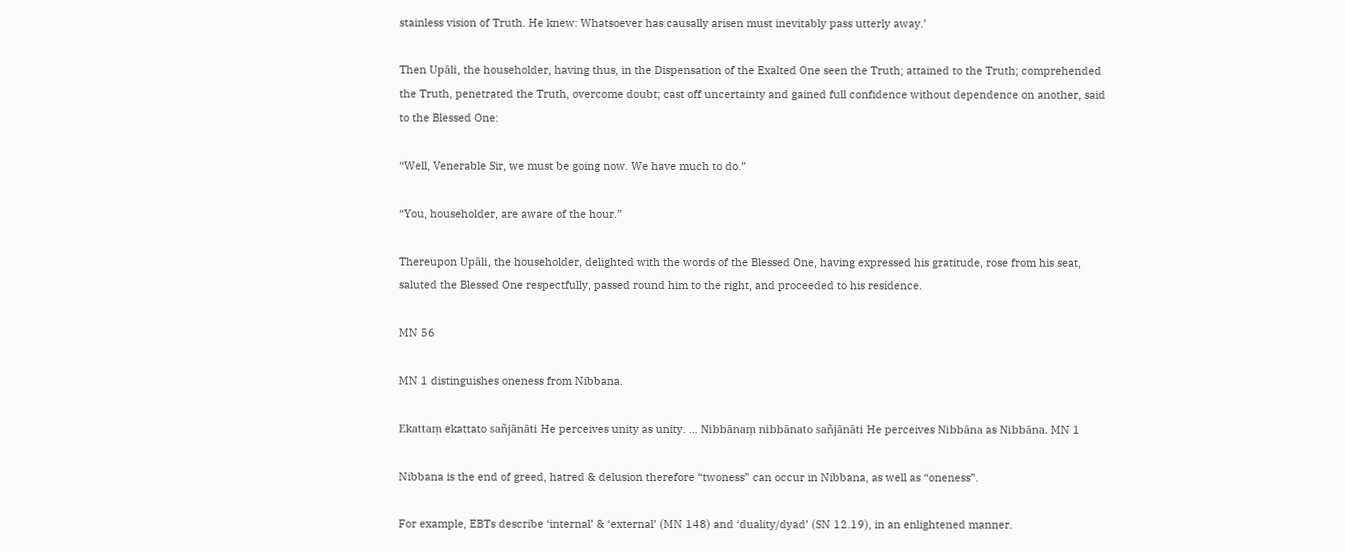stainless vision of Truth. He knew: Whatsoever has causally arisen must inevitably pass utterly away.’

Then Upāli, the householder, having thus, in the Dispensation of the Exalted One seen the Truth; attained to the Truth; comprehended the Truth, penetrated the Truth, overcome doubt; cast off uncertainty and gained full confidence without dependence on another, said to the Blessed One:

“Well, Venerable Sir, we must be going now. We have much to do.”

“You, householder, are aware of the hour.”

Thereupon Upāli, the householder, delighted with the words of the Blessed One, having expressed his gratitude, rose from his seat, saluted the Blessed One respectfully, passed round him to the right, and proceeded to his residence.

MN 56

MN 1 distinguishes oneness from Nibbana.

Ekattaṃ ekattato sañjānāti He perceives unity as unity. … Nibbānaṃ nibbānato sañjānāti He perceives Nibbāna as Nibbāna. MN 1

Nibbana is the end of greed, hatred & delusion therefore “twoness” can occur in Nibbana, as well as “oneness”.

For example, EBTs describe ‘internal’ & ‘external’ (MN 148) and ‘duality/dyad’ (SN 12.19), in an enlightened manner.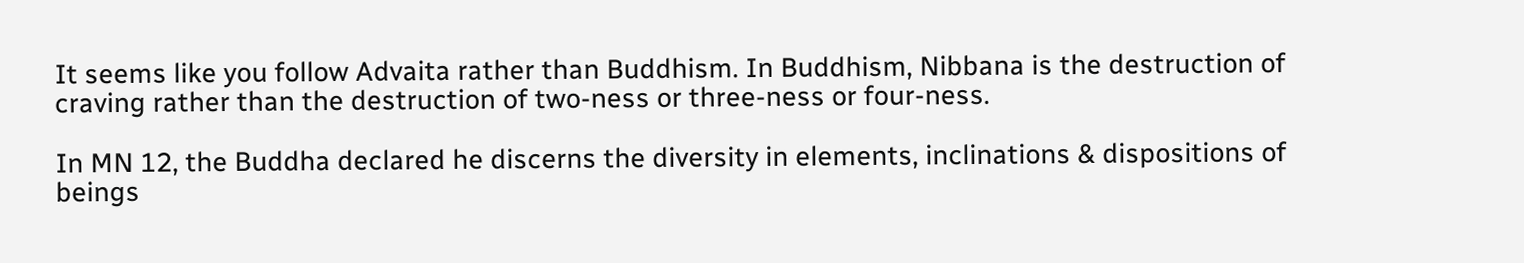It seems like you follow Advaita rather than Buddhism. In Buddhism, Nibbana is the destruction of craving rather than the destruction of two-ness or three-ness or four-ness.

In MN 12, the Buddha declared he discerns the diversity in elements, inclinations & dispositions of beings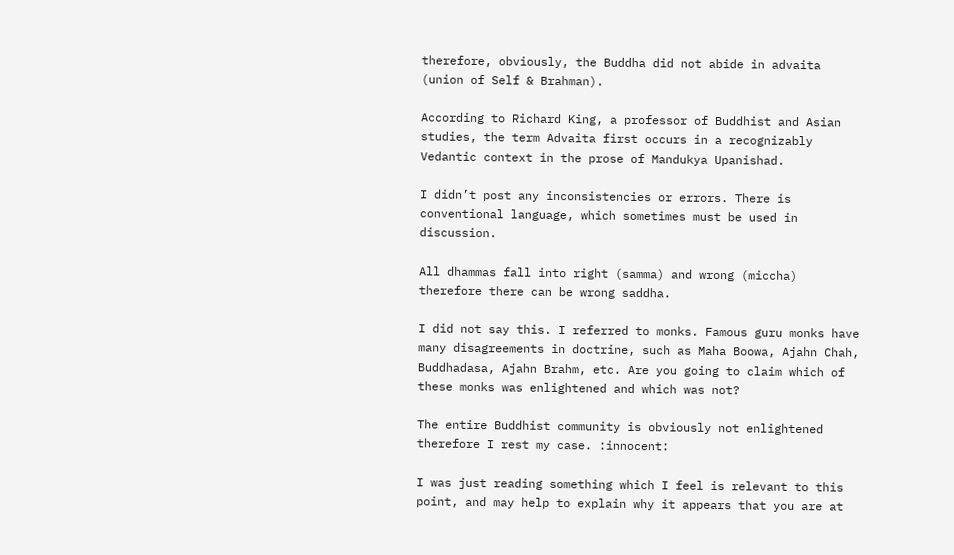therefore, obviously, the Buddha did not abide in advaita (union of Self & Brahman).

According to Richard King, a professor of Buddhist and Asian studies, the term Advaita first occurs in a recognizably Vedantic context in the prose of Mandukya Upanishad.

I didn’t post any inconsistencies or errors. There is conventional language, which sometimes must be used in discussion.

All dhammas fall into right (samma) and wrong (miccha) therefore there can be wrong saddha.

I did not say this. I referred to monks. Famous guru monks have many disagreements in doctrine, such as Maha Boowa, Ajahn Chah, Buddhadasa, Ajahn Brahm, etc. Are you going to claim which of these monks was enlightened and which was not?

The entire Buddhist community is obviously not enlightened therefore I rest my case. :innocent:

I was just reading something which I feel is relevant to this point, and may help to explain why it appears that you are at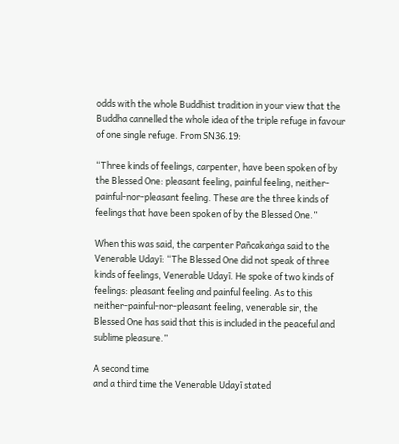odds with the whole Buddhist tradition in your view that the Buddha cannelled the whole idea of the triple refuge in favour of one single refuge. From SN36.19:

“Three kinds of feelings, carpenter, have been spoken of by the Blessed One: pleasant feeling, painful feeling, neither-painful-nor-pleasant feeling. These are the three kinds of feelings that have been spoken of by the Blessed One.”

When this was said, the carpenter Pañcakaṅga said to the Venerable Udayī: “The Blessed One did not speak of three kinds of feelings, Venerable Udayī. He spoke of two kinds of feelings: pleasant feeling and painful feeling. As to this neither-painful-nor-pleasant feeling, venerable sir, the Blessed One has said that this is included in the peaceful and sublime pleasure.”

A second time
and a third time the Venerable Udayī stated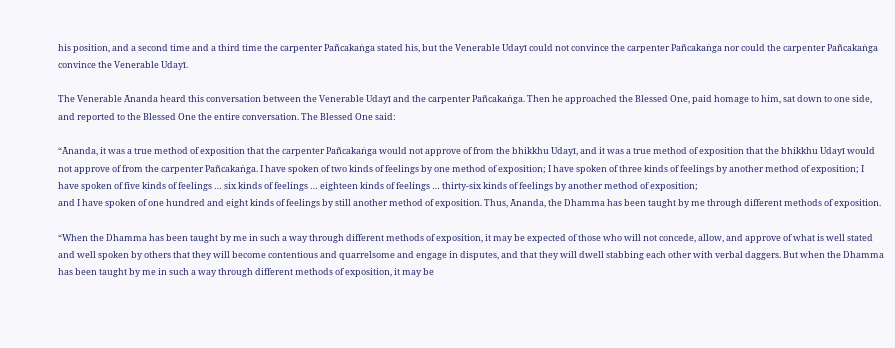his position, and a second time and a third time the carpenter Pañcakaṅga stated his, but the Venerable Udayī could not convince the carpenter Pañcakaṅga nor could the carpenter Pañcakaṅga convince the Venerable Udayī.

The Venerable Ānanda heard this conversation between the Venerable Udayī and the carpenter Pañcakaṅga. Then he approached the Blessed One, paid homage to him, sat down to one side, and reported to the Blessed One the entire conversation. The Blessed One said:

“Ānanda, it was a true method of exposition that the carpenter Pañcakaṅga would not approve of from the bhikkhu Udayī, and it was a true method of exposition that the bhikkhu Udayī would not approve of from the carpenter Pañcakaṅga. I have spoken of two kinds of feelings by one method of exposition; I have spoken of three kinds of feelings by another method of exposition; I have spoken of five kinds of feelings … six kinds of feelings … eighteen kinds of feelings … thirty-six kinds of feelings by another method of exposition;
and I have spoken of one hundred and eight kinds of feelings by still another method of exposition. Thus, Ānanda, the Dhamma has been taught by me through different methods of exposition.

“When the Dhamma has been taught by me in such a way through different methods of exposition, it may be expected of those who will not concede, allow, and approve of what is well stated and well spoken by others that they will become contentious and quarrelsome and engage in disputes, and that they will dwell stabbing each other with verbal daggers. But when the Dhamma has been taught by me in such a way through different methods of exposition, it may be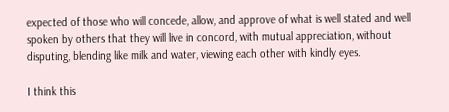expected of those who will concede, allow, and approve of what is well stated and well spoken by others that they will live in concord, with mutual appreciation, without disputing, blending like milk and water, viewing each other with kindly eyes.

I think this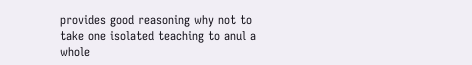provides good reasoning why not to take one isolated teaching to anul a whole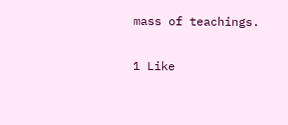mass of teachings.

1 Like